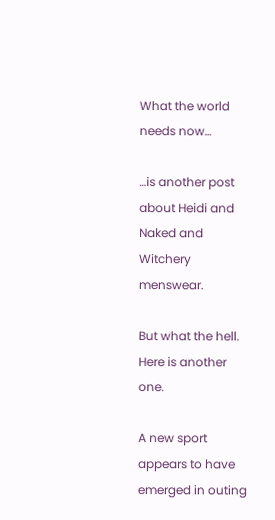What the world needs now…

…is another post about Heidi and Naked and Witchery menswear.

But what the hell. Here is another one.

A new sport appears to have emerged in outing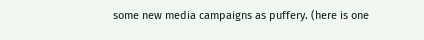some new media campaigns as puffery. (here is one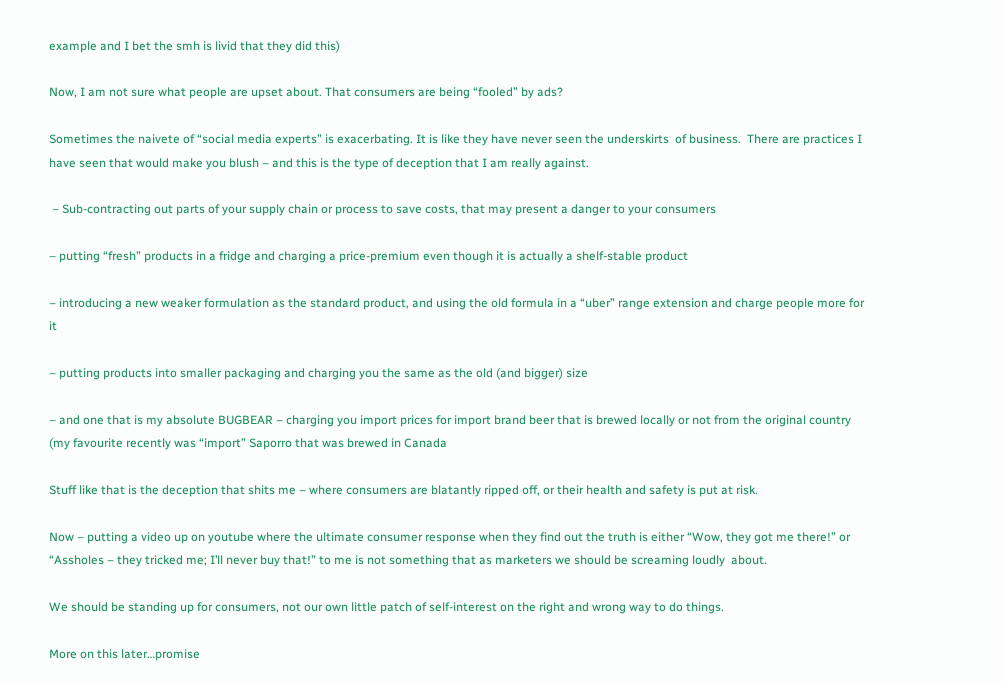example and I bet the smh is livid that they did this)

Now, I am not sure what people are upset about. That consumers are being “fooled” by ads?

Sometimes the naivete of “social media experts” is exacerbating. It is like they have never seen the underskirts  of business.  There are practices I have seen that would make you blush – and this is the type of deception that I am really against.

 – Sub-contracting out parts of your supply chain or process to save costs, that may present a danger to your consumers

– putting “fresh” products in a fridge and charging a price-premium even though it is actually a shelf-stable product

– introducing a new weaker formulation as the standard product, and using the old formula in a “uber” range extension and charge people more for it

– putting products into smaller packaging and charging you the same as the old (and bigger) size

– and one that is my absolute BUGBEAR – charging you import prices for import brand beer that is brewed locally or not from the original country (my favourite recently was “import” Saporro that was brewed in Canada

Stuff like that is the deception that shits me – where consumers are blatantly ripped off, or their health and safety is put at risk.

Now – putting a video up on youtube where the ultimate consumer response when they find out the truth is either “Wow, they got me there!” or “Assholes – they tricked me; I’ll never buy that!” to me is not something that as marketers we should be screaming loudly  about.

We should be standing up for consumers, not our own little patch of self-interest on the right and wrong way to do things.

More on this later…promise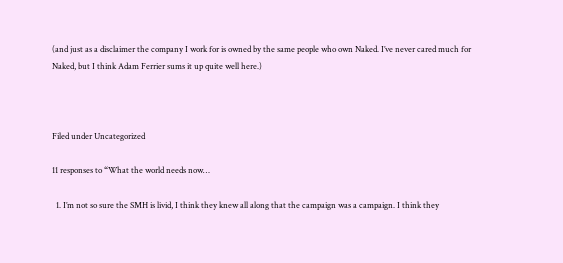(and just as a disclaimer the company I work for is owned by the same people who own Naked. I’ve never cared much for Naked, but I think Adam Ferrier sums it up quite well here.)



Filed under Uncategorized

11 responses to “What the world needs now…

  1. I’m not so sure the SMH is livid, I think they knew all along that the campaign was a campaign. I think they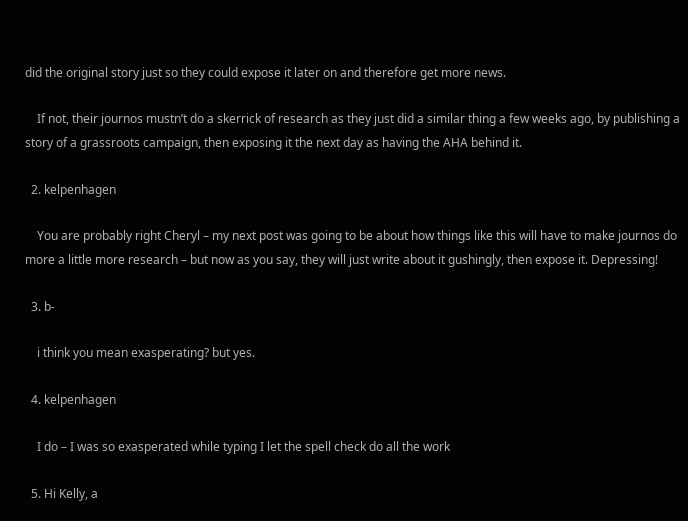did the original story just so they could expose it later on and therefore get more news.

    If not, their journos mustn’t do a skerrick of research as they just did a similar thing a few weeks ago, by publishing a story of a grassroots campaign, then exposing it the next day as having the AHA behind it.

  2. kelpenhagen

    You are probably right Cheryl – my next post was going to be about how things like this will have to make journos do more a little more research – but now as you say, they will just write about it gushingly, then expose it. Depressing!

  3. b-

    i think you mean exasperating? but yes.

  4. kelpenhagen

    I do – I was so exasperated while typing I let the spell check do all the work

  5. Hi Kelly, a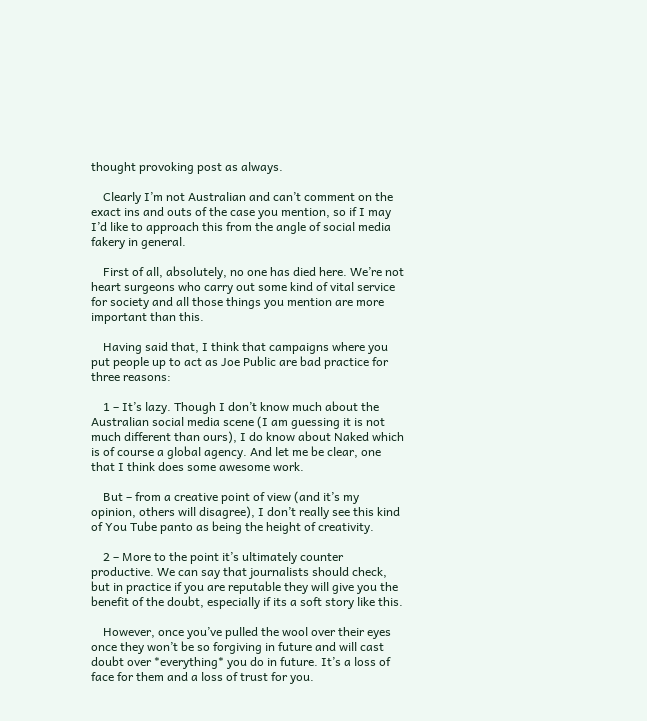thought provoking post as always.

    Clearly I’m not Australian and can’t comment on the exact ins and outs of the case you mention, so if I may I’d like to approach this from the angle of social media fakery in general.

    First of all, absolutely, no one has died here. We’re not heart surgeons who carry out some kind of vital service for society and all those things you mention are more important than this.

    Having said that, I think that campaigns where you put people up to act as Joe Public are bad practice for three reasons:

    1 – It’s lazy. Though I don’t know much about the Australian social media scene (I am guessing it is not much different than ours), I do know about Naked which is of course a global agency. And let me be clear, one that I think does some awesome work.

    But – from a creative point of view (and it’s my opinion, others will disagree), I don’t really see this kind of You Tube panto as being the height of creativity.

    2 – More to the point it’s ultimately counter productive. We can say that journalists should check, but in practice if you are reputable they will give you the benefit of the doubt, especially if its a soft story like this.

    However, once you’ve pulled the wool over their eyes once they won’t be so forgiving in future and will cast doubt over *everything* you do in future. It’s a loss of face for them and a loss of trust for you.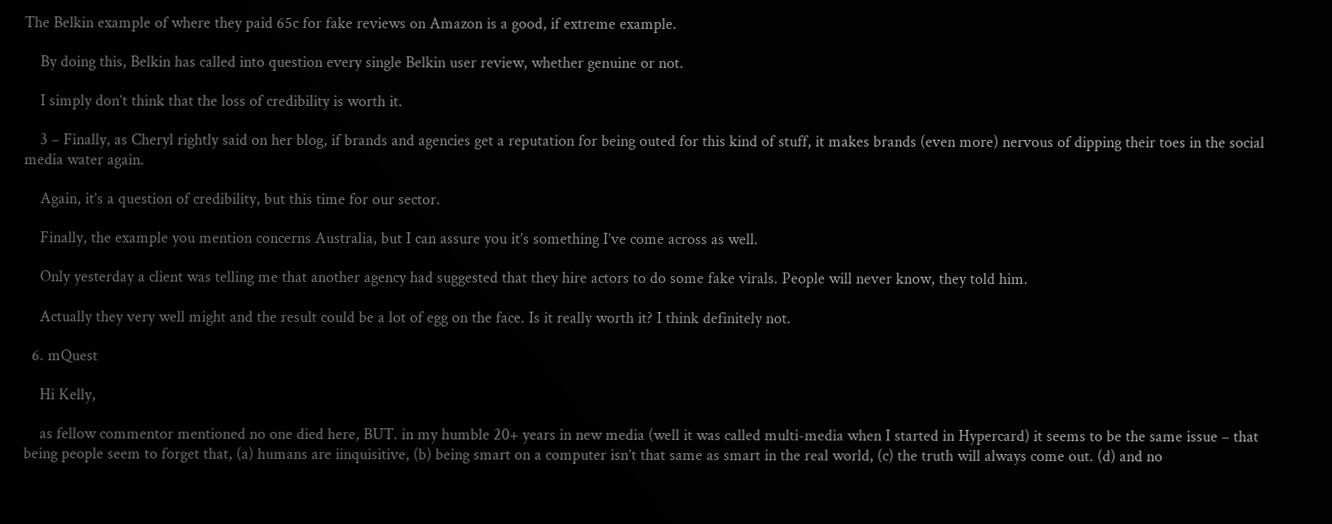The Belkin example of where they paid 65c for fake reviews on Amazon is a good, if extreme example.

    By doing this, Belkin has called into question every single Belkin user review, whether genuine or not.

    I simply don’t think that the loss of credibility is worth it.

    3 – Finally, as Cheryl rightly said on her blog, if brands and agencies get a reputation for being outed for this kind of stuff, it makes brands (even more) nervous of dipping their toes in the social media water again.

    Again, it’s a question of credibility, but this time for our sector.

    Finally, the example you mention concerns Australia, but I can assure you it’s something I’ve come across as well.

    Only yesterday a client was telling me that another agency had suggested that they hire actors to do some fake virals. People will never know, they told him.

    Actually they very well might and the result could be a lot of egg on the face. Is it really worth it? I think definitely not.

  6. mQuest

    Hi Kelly,

    as fellow commentor mentioned no one died here, BUT. in my humble 20+ years in new media (well it was called multi-media when I started in Hypercard) it seems to be the same issue – that being people seem to forget that, (a) humans are iinquisitive, (b) being smart on a computer isn’t that same as smart in the real world, (c) the truth will always come out. (d) and no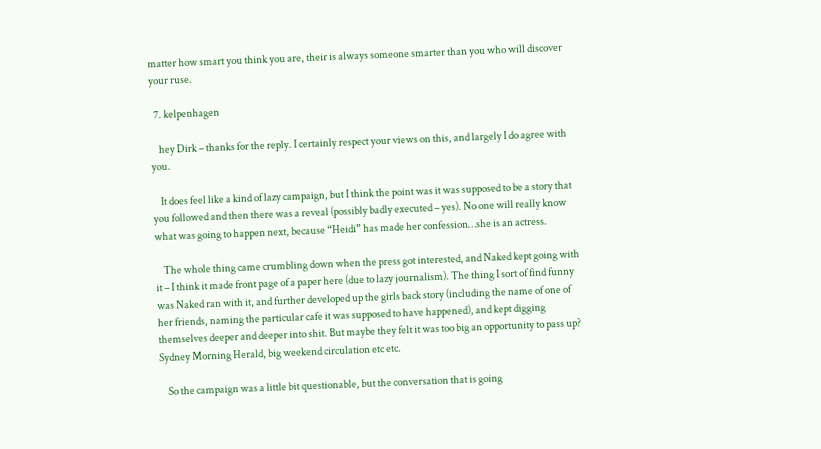matter how smart you think you are, their is always someone smarter than you who will discover your ruse.

  7. kelpenhagen

    hey Dirk – thanks for the reply. I certainly respect your views on this, and largely I do agree with you.

    It does feel like a kind of lazy campaign, but I think the point was it was supposed to be a story that you followed and then there was a reveal (possibly badly executed – yes). No one will really know what was going to happen next, because “Heidi” has made her confession…she is an actress.

    The whole thing came crumbling down when the press got interested, and Naked kept going with it – I think it made front page of a paper here (due to lazy journalism). The thing I sort of find funny was Naked ran with it, and further developed up the girls back story (including the name of one of her friends, naming the particular cafe it was supposed to have happened), and kept digging themselves deeper and deeper into shit. But maybe they felt it was too big an opportunity to pass up? Sydney Morning Herald, big weekend circulation etc etc.

    So the campaign was a little bit questionable, but the conversation that is going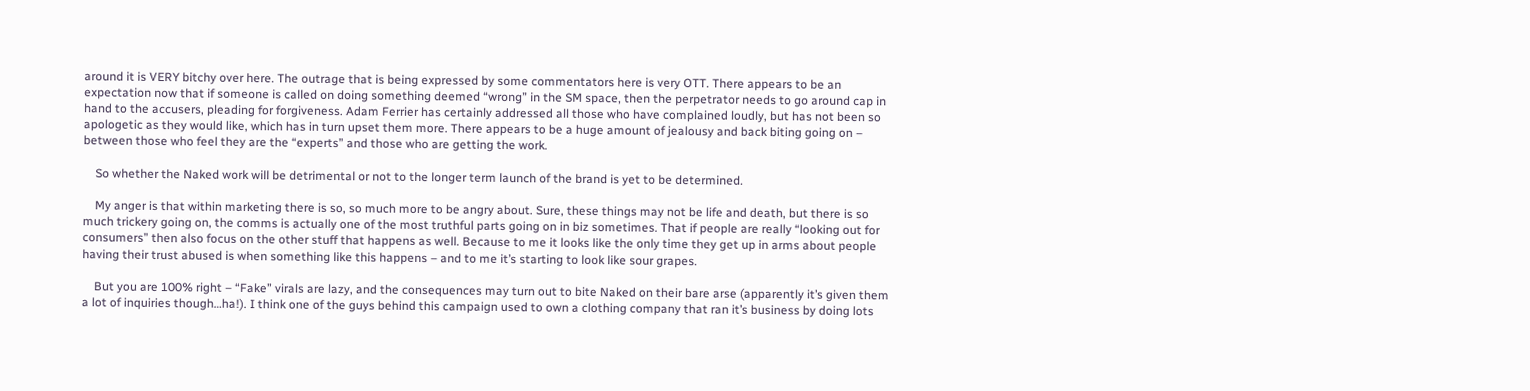around it is VERY bitchy over here. The outrage that is being expressed by some commentators here is very OTT. There appears to be an expectation now that if someone is called on doing something deemed “wrong” in the SM space, then the perpetrator needs to go around cap in hand to the accusers, pleading for forgiveness. Adam Ferrier has certainly addressed all those who have complained loudly, but has not been so apologetic as they would like, which has in turn upset them more. There appears to be a huge amount of jealousy and back biting going on – between those who feel they are the “experts” and those who are getting the work.

    So whether the Naked work will be detrimental or not to the longer term launch of the brand is yet to be determined.

    My anger is that within marketing there is so, so much more to be angry about. Sure, these things may not be life and death, but there is so much trickery going on, the comms is actually one of the most truthful parts going on in biz sometimes. That if people are really “looking out for consumers” then also focus on the other stuff that happens as well. Because to me it looks like the only time they get up in arms about people having their trust abused is when something like this happens – and to me it’s starting to look like sour grapes.

    But you are 100% right – “Fake” virals are lazy, and the consequences may turn out to bite Naked on their bare arse (apparently it’s given them a lot of inquiries though…ha!). I think one of the guys behind this campaign used to own a clothing company that ran it’s business by doing lots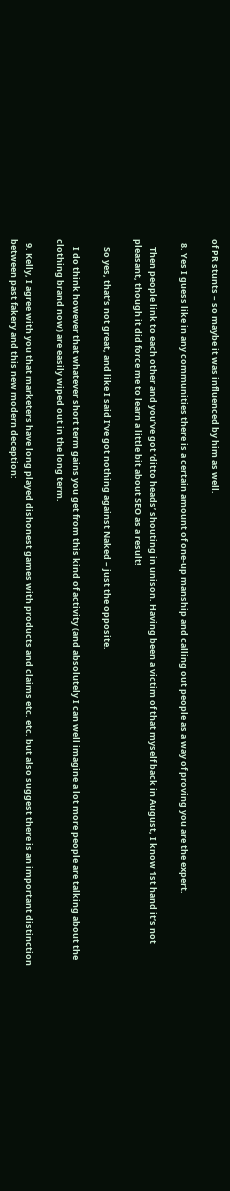of PR stunts – so maybe it was influenced by him as well.

  8. Yes I guess like in any communities there is a certain amount of one-up manship and calling out people as a way of proving you are the expert.

    Then people link to each other and you’ve got ‘ditto heads’ shouting in unison. Having been a victim of that myself back in August, I know 1st hand it’s not pleasant, though it did force me to learn a little bit about SEO as a result!

    So yes, that’s not great, and like I said I’ve got nothing against Naked – just the opposite.

    I do think however that whatever short term gains you get from this kind of activity (and absolutely I can well imagine a lot more people are talking about the clothing brand now) are easily wiped out in the long term.

  9. Kelly, I agree with you that marketers have long played dishonest games with products and claims etc. etc. but also suggest there is an important distinction between past fakery and this new modern deception: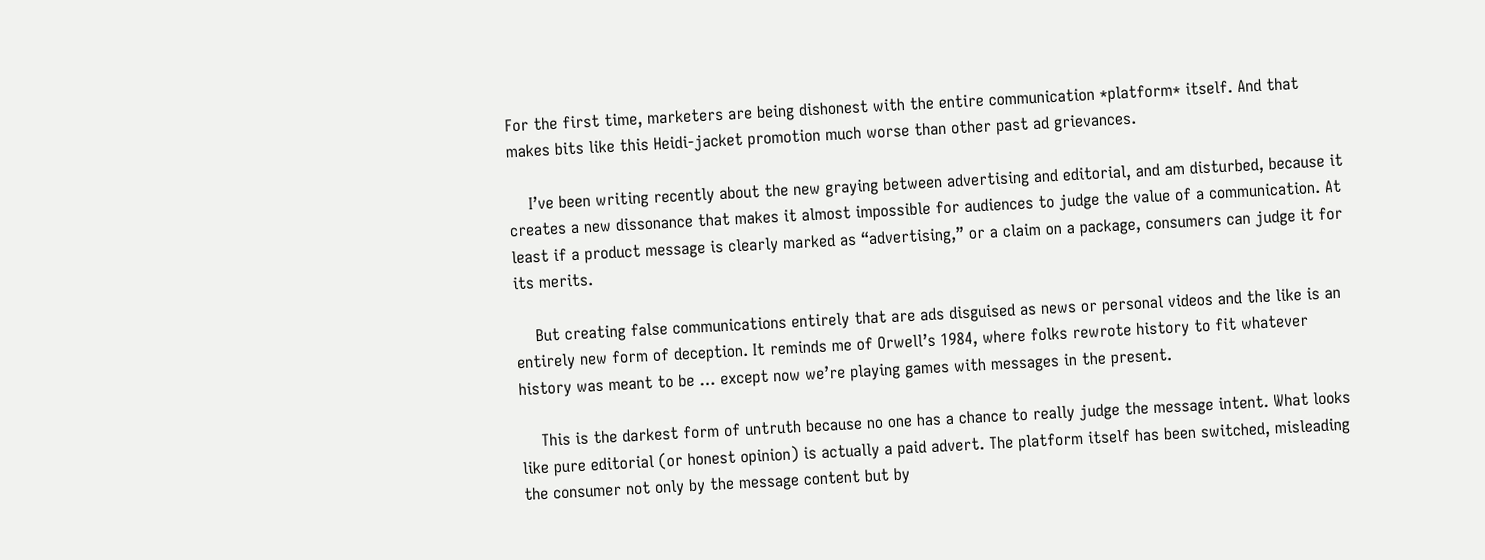For the first time, marketers are being dishonest with the entire communication *platform* itself. And that makes bits like this Heidi-jacket promotion much worse than other past ad grievances.

    I’ve been writing recently about the new graying between advertising and editorial, and am disturbed, because it creates a new dissonance that makes it almost impossible for audiences to judge the value of a communication. At least if a product message is clearly marked as “advertising,” or a claim on a package, consumers can judge it for its merits.

    But creating false communications entirely that are ads disguised as news or personal videos and the like is an entirely new form of deception. It reminds me of Orwell’s 1984, where folks rewrote history to fit whatever history was meant to be … except now we’re playing games with messages in the present.

    This is the darkest form of untruth because no one has a chance to really judge the message intent. What looks like pure editorial (or honest opinion) is actually a paid advert. The platform itself has been switched, misleading the consumer not only by the message content but by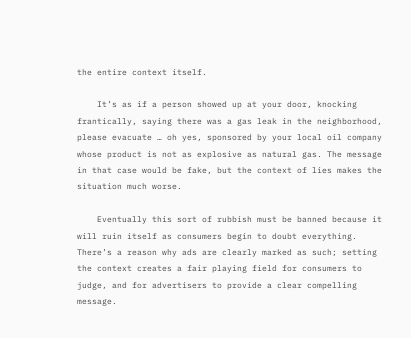the entire context itself.

    It’s as if a person showed up at your door, knocking frantically, saying there was a gas leak in the neighborhood, please evacuate … oh yes, sponsored by your local oil company whose product is not as explosive as natural gas. The message in that case would be fake, but the context of lies makes the situation much worse.

    Eventually this sort of rubbish must be banned because it will ruin itself as consumers begin to doubt everything. There’s a reason why ads are clearly marked as such; setting the context creates a fair playing field for consumers to judge, and for advertisers to provide a clear compelling message.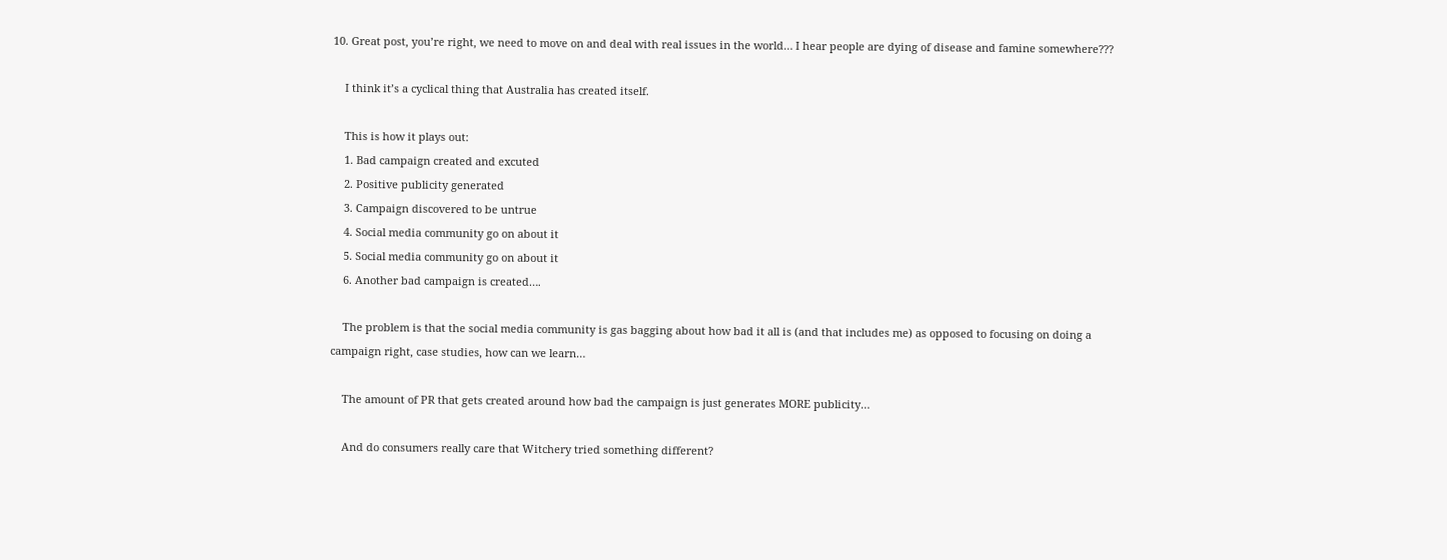10. Great post, you’re right, we need to move on and deal with real issues in the world… I hear people are dying of disease and famine somewhere???

    I think it’s a cyclical thing that Australia has created itself.

    This is how it plays out:
    1. Bad campaign created and excuted
    2. Positive publicity generated
    3. Campaign discovered to be untrue
    4. Social media community go on about it
    5. Social media community go on about it
    6. Another bad campaign is created….

    The problem is that the social media community is gas bagging about how bad it all is (and that includes me) as opposed to focusing on doing a campaign right, case studies, how can we learn…

    The amount of PR that gets created around how bad the campaign is just generates MORE publicity…

    And do consumers really care that Witchery tried something different?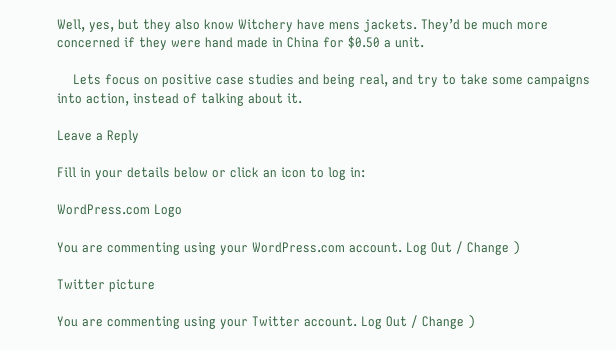Well, yes, but they also know Witchery have mens jackets. They’d be much more concerned if they were hand made in China for $0.50 a unit.

    Lets focus on positive case studies and being real, and try to take some campaigns into action, instead of talking about it.

Leave a Reply

Fill in your details below or click an icon to log in:

WordPress.com Logo

You are commenting using your WordPress.com account. Log Out / Change )

Twitter picture

You are commenting using your Twitter account. Log Out / Change )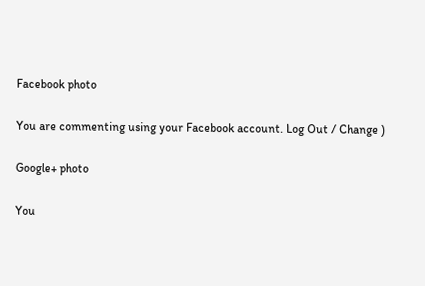Facebook photo

You are commenting using your Facebook account. Log Out / Change )

Google+ photo

You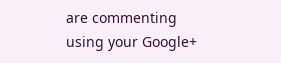are commenting using your Google+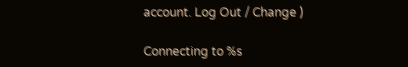account. Log Out / Change )

Connecting to %s